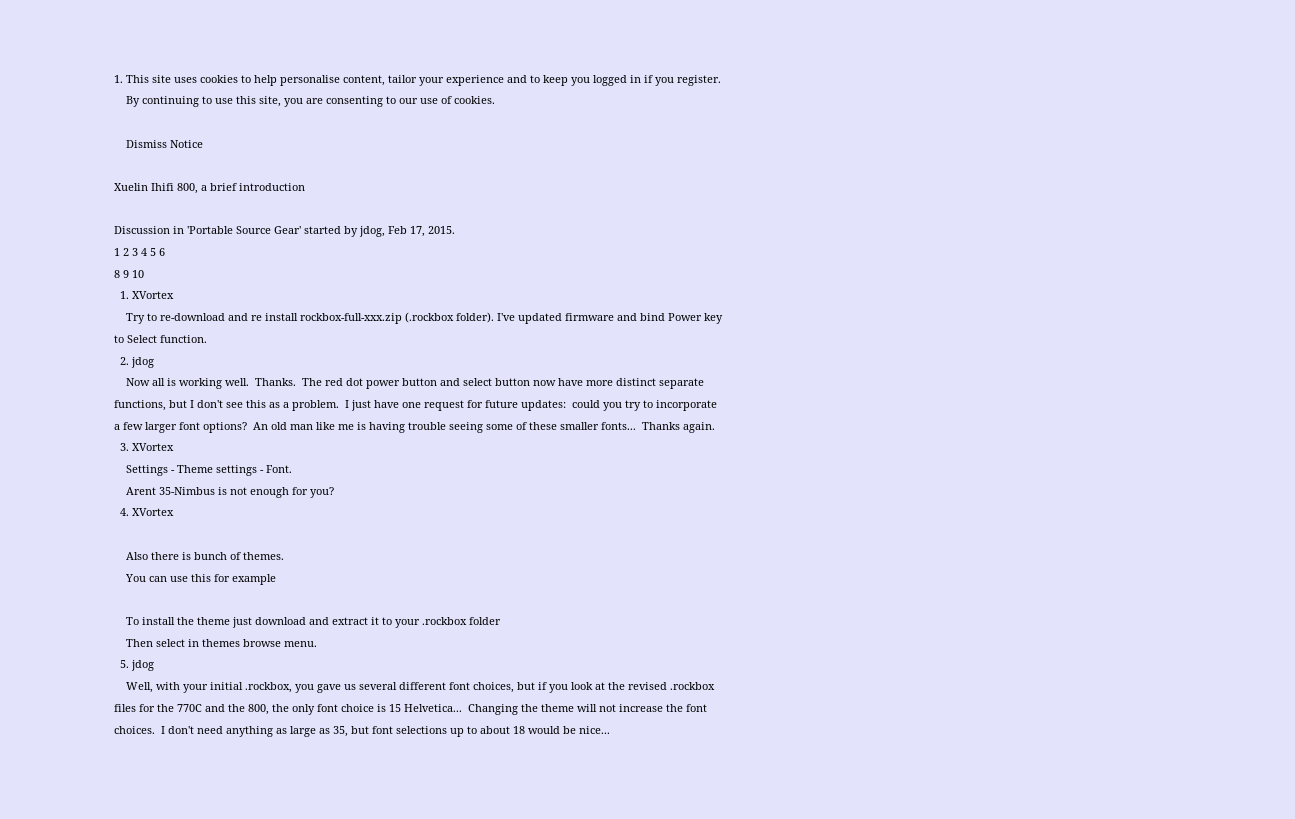1. This site uses cookies to help personalise content, tailor your experience and to keep you logged in if you register.
    By continuing to use this site, you are consenting to our use of cookies.

    Dismiss Notice

Xuelin Ihifi 800, a brief introduction

Discussion in 'Portable Source Gear' started by jdog, Feb 17, 2015.
1 2 3 4 5 6
8 9 10
  1. XVortex
    Try to re-download and re install rockbox-full-xxx.zip (.rockbox folder). I've updated firmware and bind Power key to Select function.
  2. jdog
    Now all is working well.  Thanks.  The red dot power button and select button now have more distinct separate functions, but I don't see this as a problem.  I just have one request for future updates:  could you try to incorporate a few larger font options?  An old man like me is having trouble seeing some of these smaller fonts...  Thanks again.
  3. XVortex
    Settings - Theme settings - Font.
    Arent 35-Nimbus is not enough for you?
  4. XVortex

    Also there is bunch of themes.
    You can use this for example

    To install the theme just download and extract it to your .rockbox folder
    Then select in themes browse menu.
  5. jdog
    Well, with your initial .rockbox, you gave us several different font choices, but if you look at the revised .rockbox files for the 770C and the 800, the only font choice is 15 Helvetica...  Changing the theme will not increase the font choices.  I don't need anything as large as 35, but font selections up to about 18 would be nice...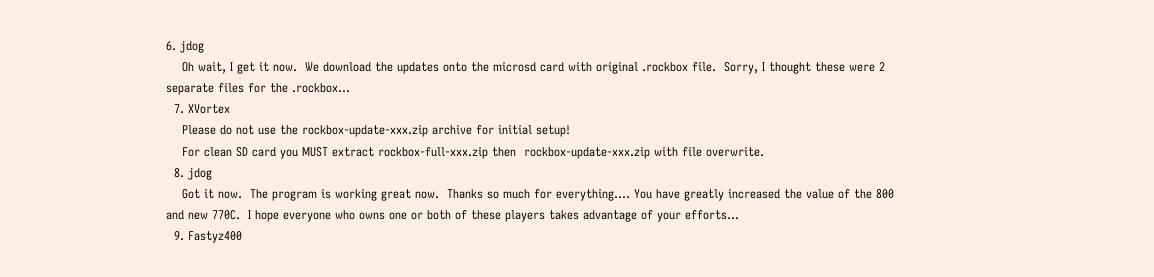6. jdog
    Oh wait, I get it now.  We download the updates onto the microsd card with original .rockbox file.  Sorry, I thought these were 2 separate files for the .rockbox...
  7. XVortex
    Please do not use the rockbox-update-xxx.zip archive for initial setup!
    For clean SD card you MUST extract rockbox-full-xxx.zip then  rockbox-update-xxx.zip with file overwrite.
  8. jdog
    Got it now.  The program is working great now.  Thanks so much for everything.... You have greatly increased the value of the 800 and new 770C.  I hope everyone who owns one or both of these players takes advantage of your efforts...
  9. Fastyz400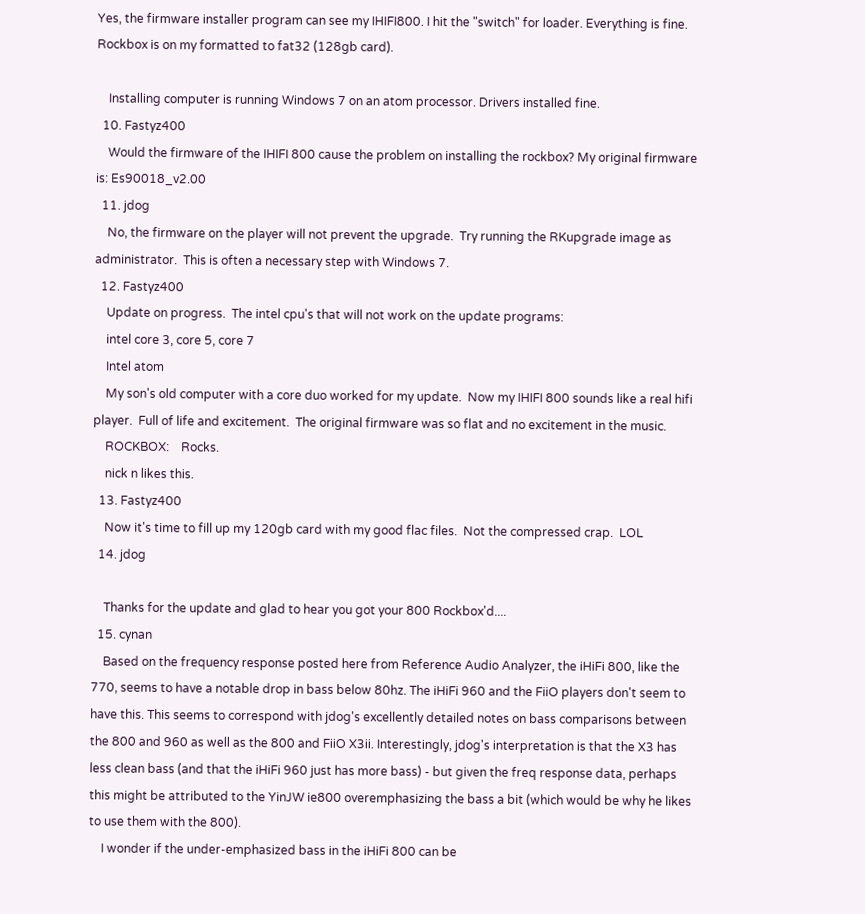Yes, the firmware installer program can see my IHIFI800. I hit the "switch" for loader. Everything is fine. Rockbox is on my formatted to fat32 (128gb card).

    Installing computer is running Windows 7 on an atom processor. Drivers installed fine.
  10. Fastyz400
    Would the firmware of the IHIFI 800 cause the problem on installing the rockbox? My original firmware is: Es90018_v2.00
  11. jdog
    No, the firmware on the player will not prevent the upgrade.  Try running the RKupgrade image as administrator.  This is often a necessary step with Windows 7.
  12. Fastyz400
    Update on progress.  The intel cpu's that will not work on the update programs:
    intel core 3, core 5, core 7
    Intel atom
    My son's old computer with a core duo worked for my update.  Now my IHIFI 800 sounds like a real hifi player.  Full of life and excitement.  The original firmware was so flat and no excitement in the music.
    ROCKBOX:    Rocks.
    nick n likes this.
  13. Fastyz400
    Now it's time to fill up my 120gb card with my good flac files.  Not the compressed crap.  LOL
  14. jdog

    Thanks for the update and glad to hear you got your 800 Rockbox'd....
  15. cynan
    Based on the frequency response posted here from Reference Audio Analyzer, the iHiFi 800, like the 770, seems to have a notable drop in bass below 80hz. The iHiFi 960 and the FiiO players don't seem to have this. This seems to correspond with jdog's excellently detailed notes on bass comparisons between the 800 and 960 as well as the 800 and FiiO X3ii. Interestingly, jdog's interpretation is that the X3 has less clean bass (and that the iHiFi 960 just has more bass) - but given the freq response data, perhaps this might be attributed to the YinJW ie800 overemphasizing the bass a bit (which would be why he likes to use them with the 800).
    I wonder if the under-emphasized bass in the iHiFi 800 can be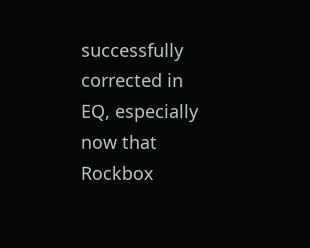successfully corrected in EQ, especially now that Rockbox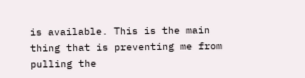is available. This is the main thing that is preventing me from pulling the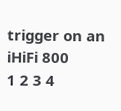trigger on an iHiFi 800
1 2 3 4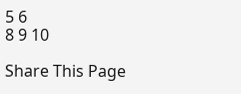5 6
8 9 10

Share This Page